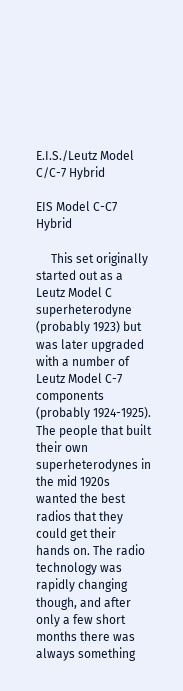E.I.S./Leutz Model C/C-7 Hybrid

EIS Model C-C7 Hybrid

     This set originally started out as a Leutz Model C superheterodyne (probably 1923) but was later upgraded with a number of Leutz Model C-7 components (probably 1924-1925). The people that built their own superheterodynes in the mid 1920s wanted the best radios that they could get their hands on. The radio technology was rapidly changing though, and after only a few short months there was always something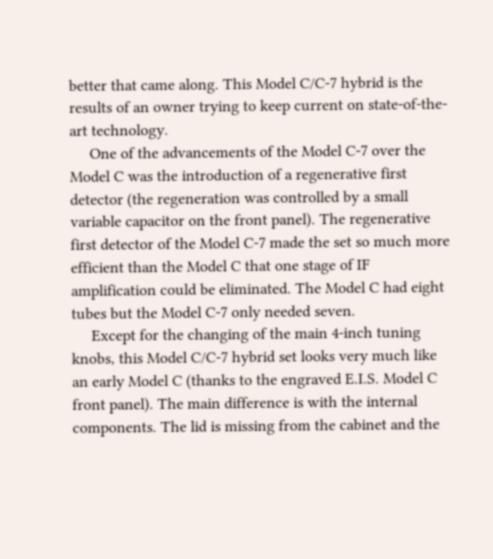better that came along. This Model C/C-7 hybrid is the results of an owner trying to keep current on state-of-the-art technology.
     One of the advancements of the Model C-7 over the Model C was the introduction of a regenerative first detector (the regeneration was controlled by a small variable capacitor on the front panel). The regenerative first detector of the Model C-7 made the set so much more efficient than the Model C that one stage of IF amplification could be eliminated. The Model C had eight tubes but the Model C-7 only needed seven.
     Except for the changing of the main 4-inch tuning knobs, this Model C/C-7 hybrid set looks very much like an early Model C (thanks to the engraved E.I.S. Model C front panel). The main difference is with the internal components. The lid is missing from the cabinet and the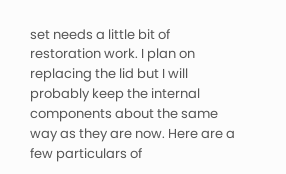set needs a little bit of restoration work. I plan on replacing the lid but I will probably keep the internal components about the same way as they are now. Here are a few particulars of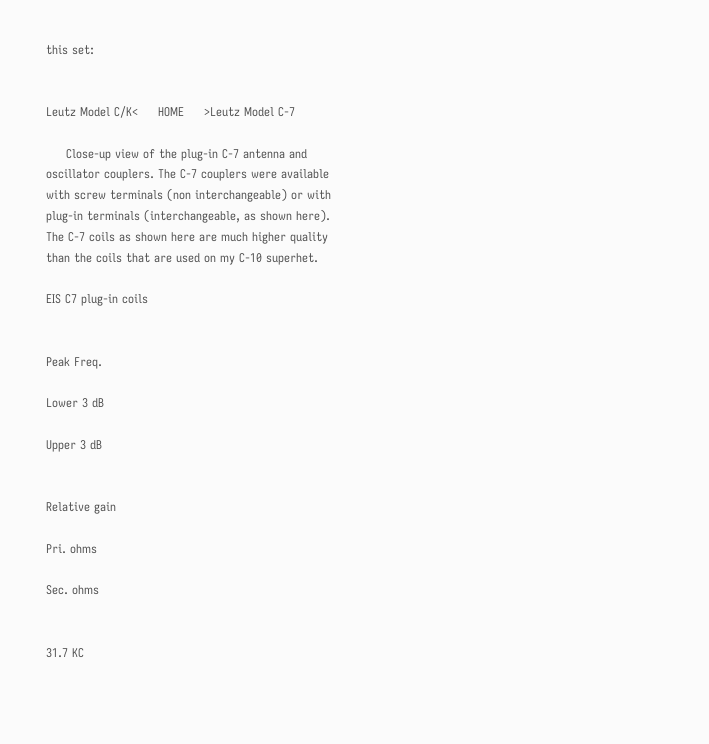this set:


Leutz Model C/K<     HOME     >Leutz Model C-7

     Close-up view of the plug-in C-7 antenna and oscillator couplers. The C-7 couplers were available with screw terminals (non interchangeable) or with plug-in terminals (interchangeable, as shown here). The C-7 coils as shown here are much higher quality than the coils that are used on my C-10 superhet.

EIS C7 plug-in coils


Peak Freq.

Lower 3 dB

Upper 3 dB


Relative gain

Pri. ohms

Sec. ohms


31.7 KC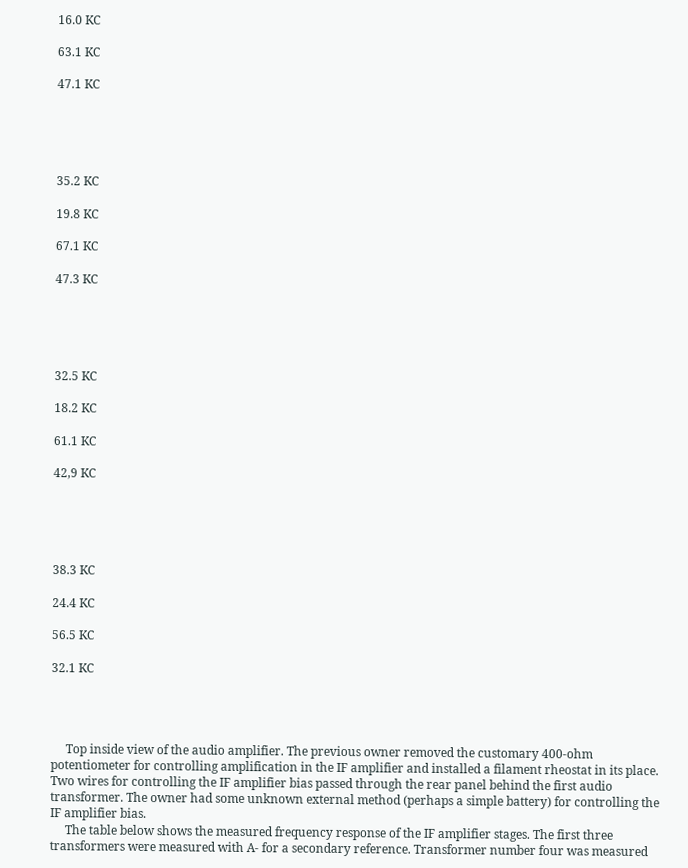16.0 KC

63.1 KC

47.1 KC





35.2 KC

19.8 KC

67.1 KC

47.3 KC





32.5 KC

18.2 KC

61.1 KC

42,9 KC





38.3 KC

24.4 KC

56.5 KC

32.1 KC




     Top inside view of the audio amplifier. The previous owner removed the customary 400-ohm potentiometer for controlling amplification in the IF amplifier and installed a filament rheostat in its place. Two wires for controlling the IF amplifier bias passed through the rear panel behind the first audio transformer. The owner had some unknown external method (perhaps a simple battery) for controlling the IF amplifier bias.
     The table below shows the measured frequency response of the IF amplifier stages. The first three transformers were measured with A- for a secondary reference. Transformer number four was measured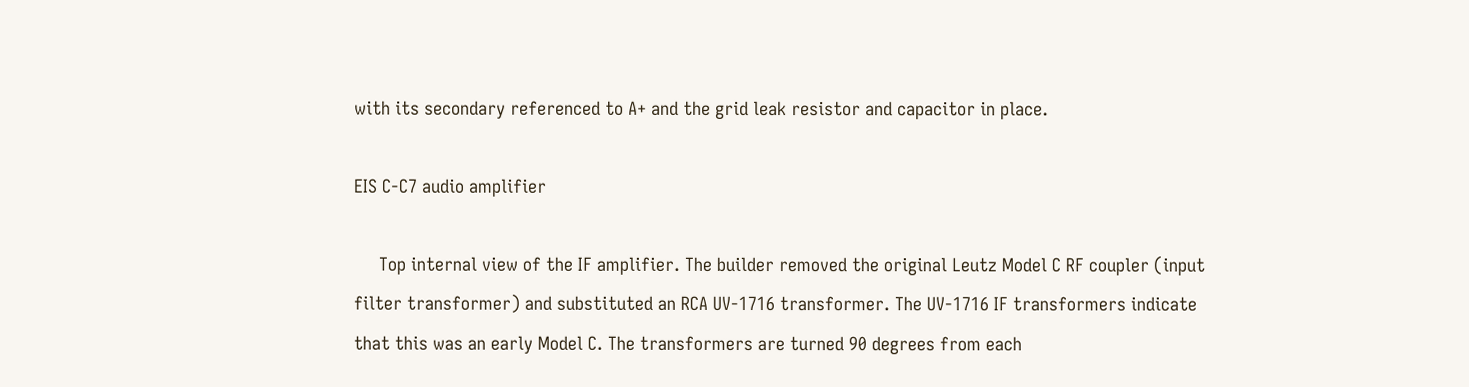with its secondary referenced to A+ and the grid leak resistor and capacitor in place.

EIS C-C7 audio amplifier

     Top internal view of the IF amplifier. The builder removed the original Leutz Model C RF coupler (input filter transformer) and substituted an RCA UV-1716 transformer. The UV-1716 IF transformers indicate that this was an early Model C. The transformers are turned 90 degrees from each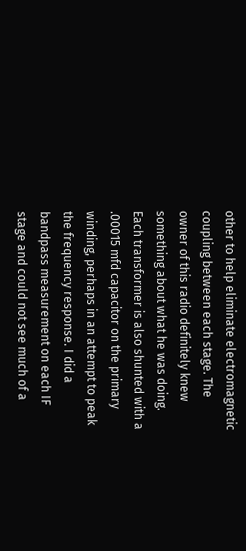other to help eliminate electromagnetic coupling between each stage. The owner of this radio definitely knew something about what he was doing. Each transformer is also shunted with a .00015 mfd capacitor on the primary winding, perhaps in an attempt to peak the frequency response. I did a bandpass measurement on each IF stage and could not see much of a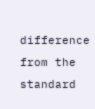difference from the standard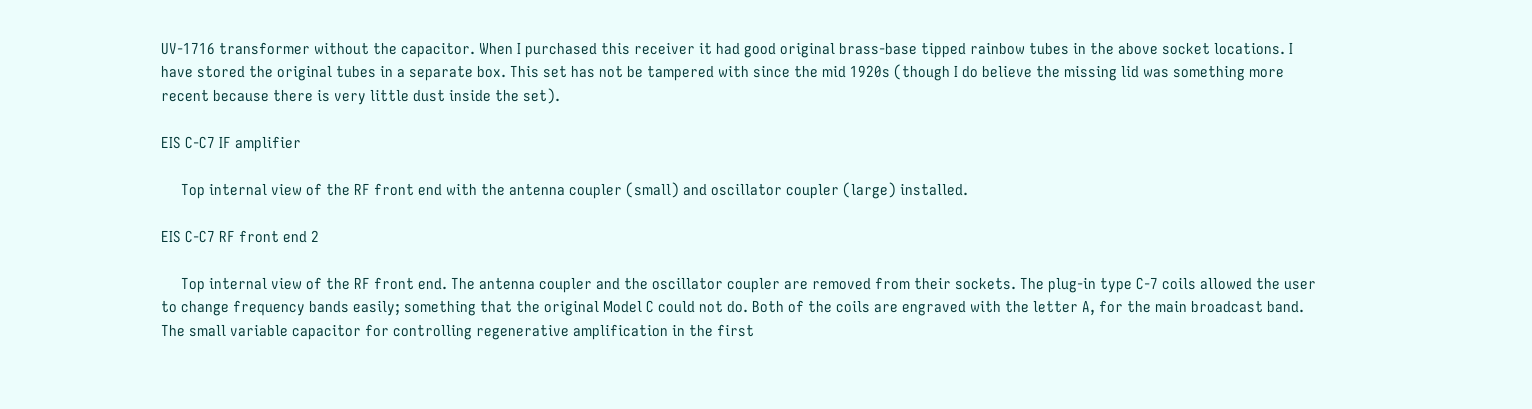UV-1716 transformer without the capacitor. When I purchased this receiver it had good original brass-base tipped rainbow tubes in the above socket locations. I have stored the original tubes in a separate box. This set has not be tampered with since the mid 1920s (though I do believe the missing lid was something more recent because there is very little dust inside the set).

EIS C-C7 IF amplifier

     Top internal view of the RF front end with the antenna coupler (small) and oscillator coupler (large) installed.

EIS C-C7 RF front end 2

     Top internal view of the RF front end. The antenna coupler and the oscillator coupler are removed from their sockets. The plug-in type C-7 coils allowed the user to change frequency bands easily; something that the original Model C could not do. Both of the coils are engraved with the letter A, for the main broadcast band. The small variable capacitor for controlling regenerative amplification in the first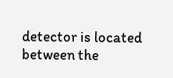detector is located between the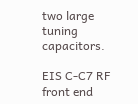two large tuning capacitors.

EIS C-C7 RF front end